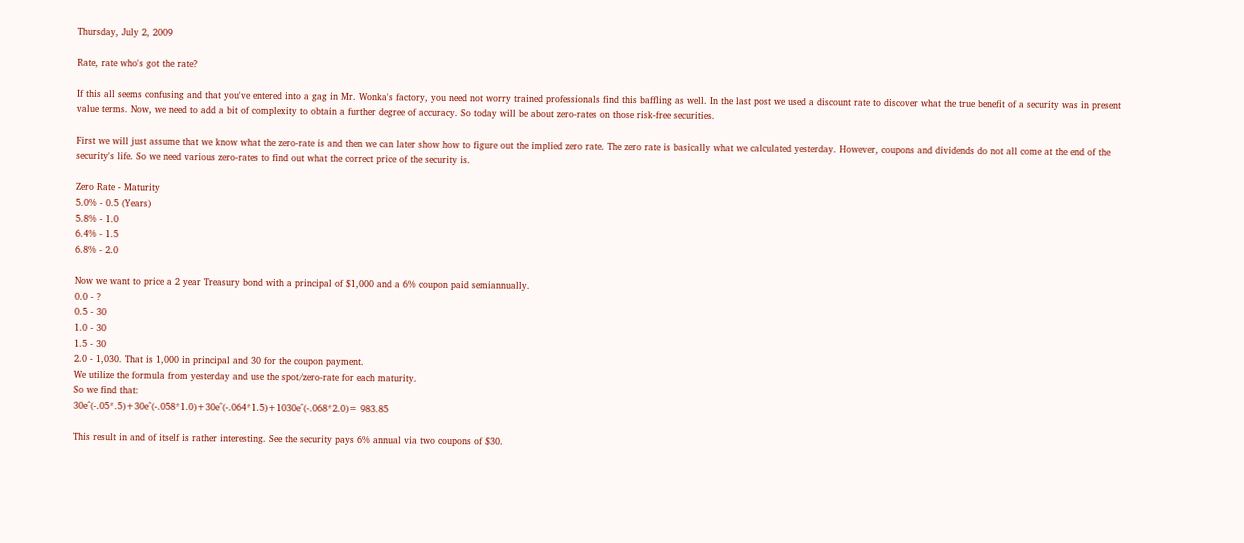Thursday, July 2, 2009

Rate, rate who's got the rate?

If this all seems confusing and that you've entered into a gag in Mr. Wonka's factory, you need not worry trained professionals find this baffling as well. In the last post we used a discount rate to discover what the true benefit of a security was in present value terms. Now, we need to add a bit of complexity to obtain a further degree of accuracy. So today will be about zero-rates on those risk-free securities.

First we will just assume that we know what the zero-rate is and then we can later show how to figure out the implied zero rate. The zero rate is basically what we calculated yesterday. However, coupons and dividends do not all come at the end of the security's life. So we need various zero-rates to find out what the correct price of the security is.

Zero Rate - Maturity
5.0% - 0.5 (Years)
5.8% - 1.0
6.4% - 1.5
6.8% - 2.0

Now we want to price a 2 year Treasury bond with a principal of $1,000 and a 6% coupon paid semiannually.
0.0 - ?
0.5 - 30
1.0 - 30
1.5 - 30
2.0 - 1,030. That is 1,000 in principal and 30 for the coupon payment.
We utilize the formula from yesterday and use the spot/zero-rate for each maturity.
So we find that:
30e^(-.05*.5)+30e^(-.058*1.0)+30e^(-.064*1.5)+1030e^(-.068*2.0)= 983.85

This result in and of itself is rather interesting. See the security pays 6% annual via two coupons of $30.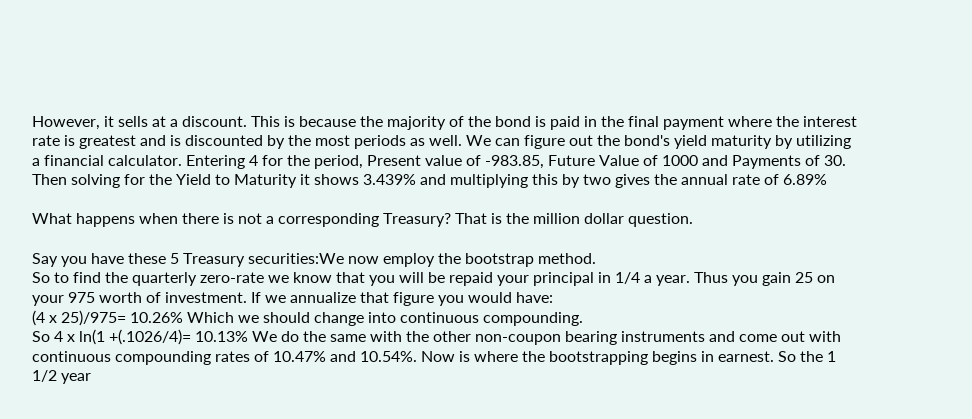However, it sells at a discount. This is because the majority of the bond is paid in the final payment where the interest rate is greatest and is discounted by the most periods as well. We can figure out the bond's yield maturity by utilizing a financial calculator. Entering 4 for the period, Present value of -983.85, Future Value of 1000 and Payments of 30. Then solving for the Yield to Maturity it shows 3.439% and multiplying this by two gives the annual rate of 6.89%

What happens when there is not a corresponding Treasury? That is the million dollar question.

Say you have these 5 Treasury securities:We now employ the bootstrap method.
So to find the quarterly zero-rate we know that you will be repaid your principal in 1/4 a year. Thus you gain 25 on your 975 worth of investment. If we annualize that figure you would have:
(4 x 25)/975= 10.26% Which we should change into continuous compounding.
So 4 x ln(1 +(.1026/4)= 10.13% We do the same with the other non-coupon bearing instruments and come out with continuous compounding rates of 10.47% and 10.54%. Now is where the bootstrapping begins in earnest. So the 1 1/2 year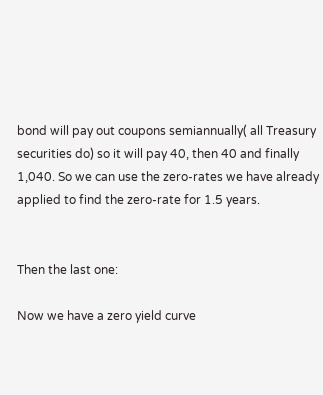bond will pay out coupons semiannually( all Treasury securities do) so it will pay 40, then 40 and finally 1,040. So we can use the zero-rates we have already applied to find the zero-rate for 1.5 years.


Then the last one:

Now we have a zero yield curve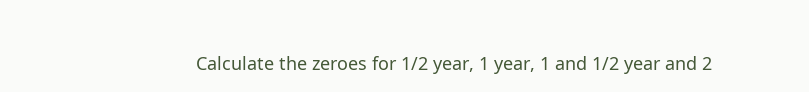Calculate the zeroes for 1/2 year, 1 year, 1 and 1/2 year and 2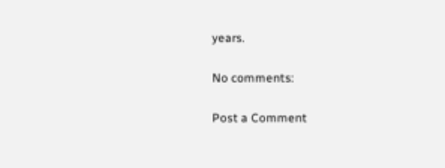years.

No comments:

Post a Comment